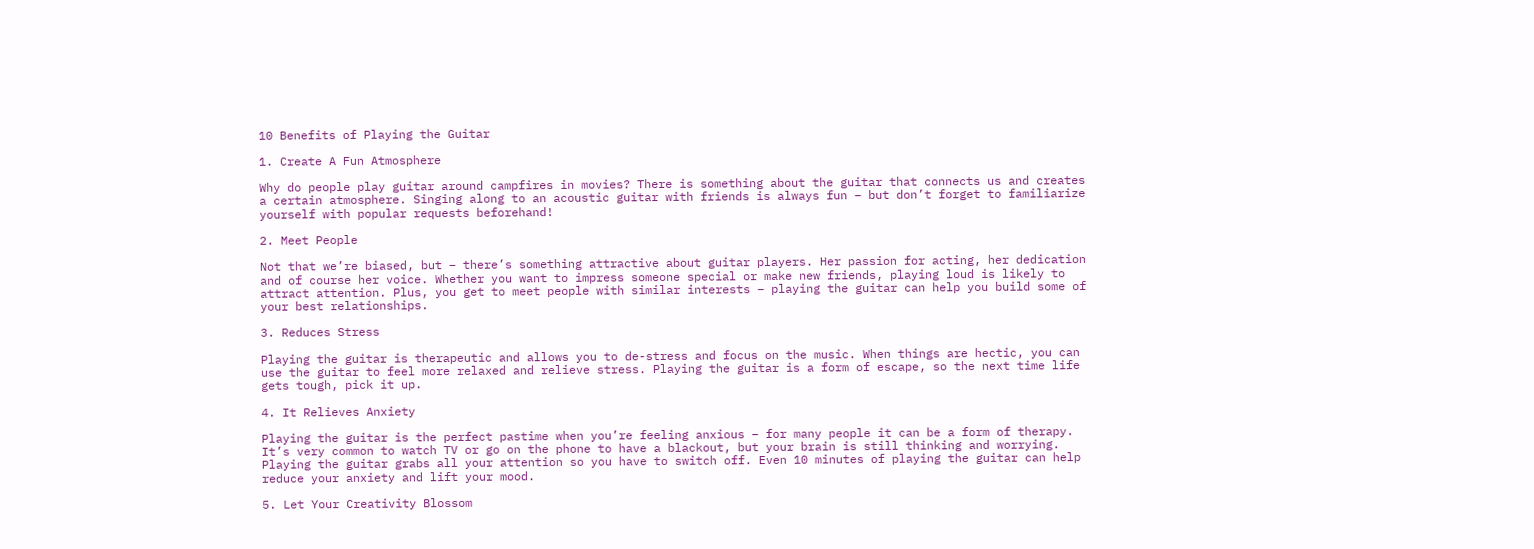10 Benefits of Playing the Guitar

1. Create A Fun Atmosphere

Why do people play guitar around campfires in movies? There is something about the guitar that connects us and creates a certain atmosphere. Singing along to an acoustic guitar with friends is always fun – but don’t forget to familiarize yourself with popular requests beforehand!

2. Meet People

Not that we’re biased, but – there’s something attractive about guitar players. Her passion for acting, her dedication and of course her voice. Whether you want to impress someone special or make new friends, playing loud is likely to attract attention. Plus, you get to meet people with similar interests – playing the guitar can help you build some of your best relationships.

3. Reduces Stress

Playing the guitar is therapeutic and allows you to de-stress and focus on the music. When things are hectic, you can use the guitar to feel more relaxed and relieve stress. Playing the guitar is a form of escape, so the next time life gets tough, pick it up.

4. It Relieves Anxiety

Playing the guitar is the perfect pastime when you’re feeling anxious – for many people it can be a form of therapy. It’s very common to watch TV or go on the phone to have a blackout, but your brain is still thinking and worrying. Playing the guitar grabs all your attention so you have to switch off. Even 10 minutes of playing the guitar can help reduce your anxiety and lift your mood.

5. Let Your Creativity Blossom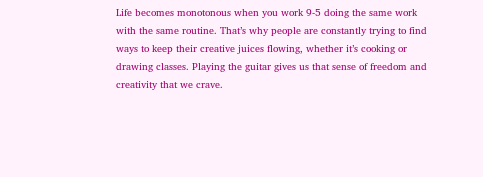Life becomes monotonous when you work 9-5 doing the same work with the same routine. That’s why people are constantly trying to find ways to keep their creative juices flowing, whether it’s cooking or drawing classes. Playing the guitar gives us that sense of freedom and creativity that we crave.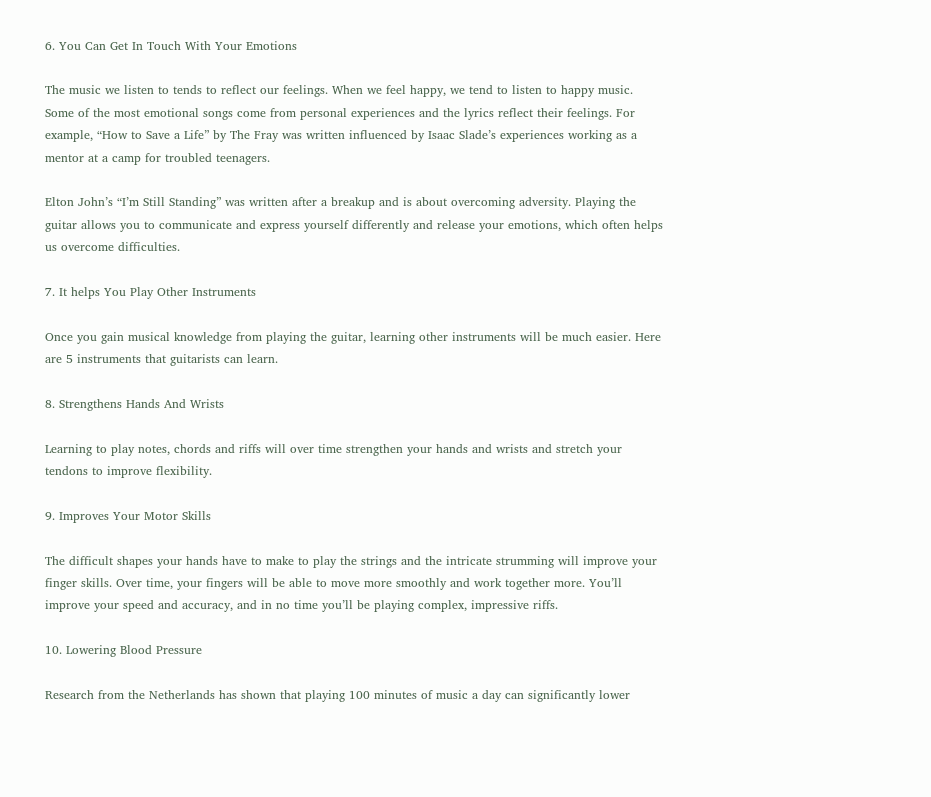6. You Can Get In Touch With Your Emotions

The music we listen to tends to reflect our feelings. When we feel happy, we tend to listen to happy music. Some of the most emotional songs come from personal experiences and the lyrics reflect their feelings. For example, “How to Save a Life” by The Fray was written influenced by Isaac Slade’s experiences working as a mentor at a camp for troubled teenagers.

Elton John’s “I’m Still Standing” was written after a breakup and is about overcoming adversity. Playing the guitar allows you to communicate and express yourself differently and release your emotions, which often helps us overcome difficulties.

7. It helps You Play Other Instruments

Once you gain musical knowledge from playing the guitar, learning other instruments will be much easier. Here are 5 instruments that guitarists can learn.

8. Strengthens Hands And Wrists

Learning to play notes, chords and riffs will over time strengthen your hands and wrists and stretch your tendons to improve flexibility.

9. Improves Your Motor Skills

The difficult shapes your hands have to make to play the strings and the intricate strumming will improve your finger skills. Over time, your fingers will be able to move more smoothly and work together more. You’ll improve your speed and accuracy, and in no time you’ll be playing complex, impressive riffs.

10. Lowering Blood Pressure

Research from the Netherlands has shown that playing 100 minutes of music a day can significantly lower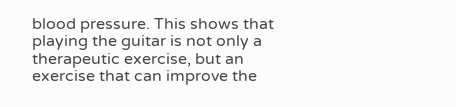blood pressure. This shows that playing the guitar is not only a therapeutic exercise, but an exercise that can improve the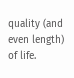quality (and even length) of life.